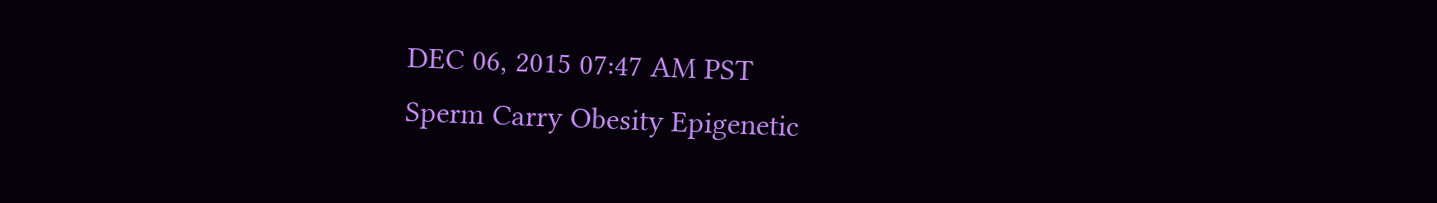DEC 06, 2015 07:47 AM PST
Sperm Carry Obesity Epigenetic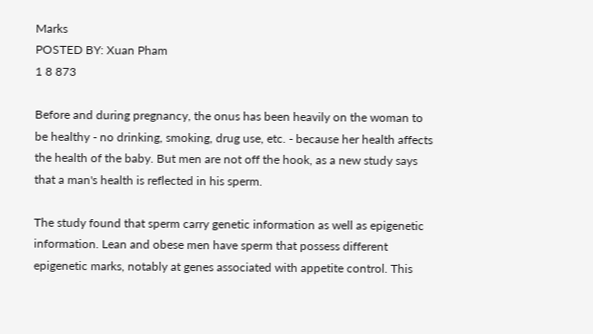Marks
POSTED BY: Xuan Pham
1 8 873

Before and during pregnancy, the onus has been heavily on the woman to be healthy - no drinking, smoking, drug use, etc. - because her health affects the health of the baby. But men are not off the hook, as a new study says that a man's health is reflected in his sperm.

The study found that sperm carry genetic information as well as epigenetic information. Lean and obese men have sperm that possess different epigenetic marks, notably at genes associated with appetite control. This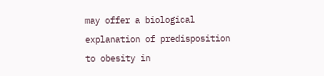may offer a biological explanation of predisposition to obesity in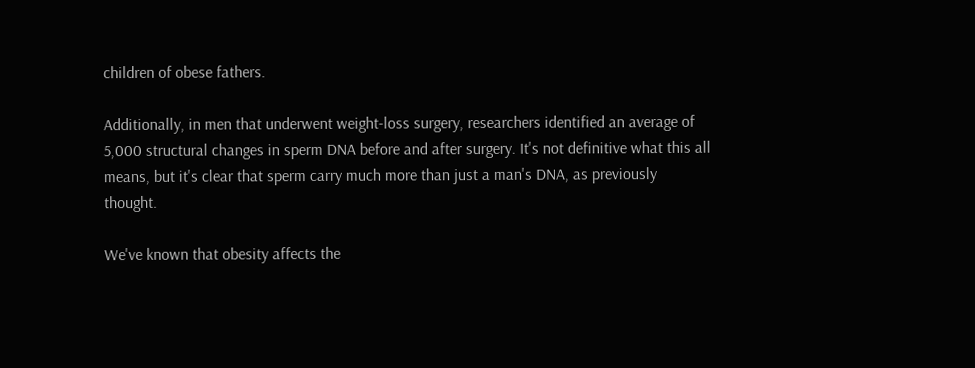children of obese fathers.

Additionally, in men that underwent weight-loss surgery, researchers identified an average of 5,000 structural changes in sperm DNA before and after surgery. It's not definitive what this all means, but it's clear that sperm carry much more than just a man's DNA, as previously thought.

We've known that obesity affects the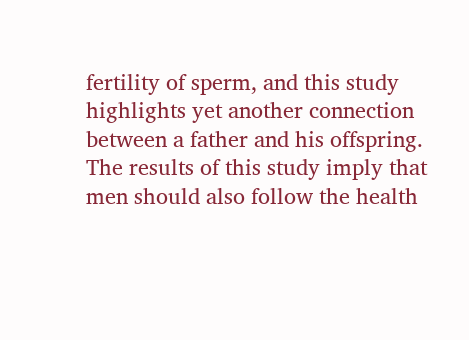fertility of sperm, and this study highlights yet another connection between a father and his offspring. The results of this study imply that men should also follow the health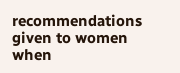recommendations given to women when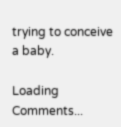trying to conceive a baby.

Loading Comments...